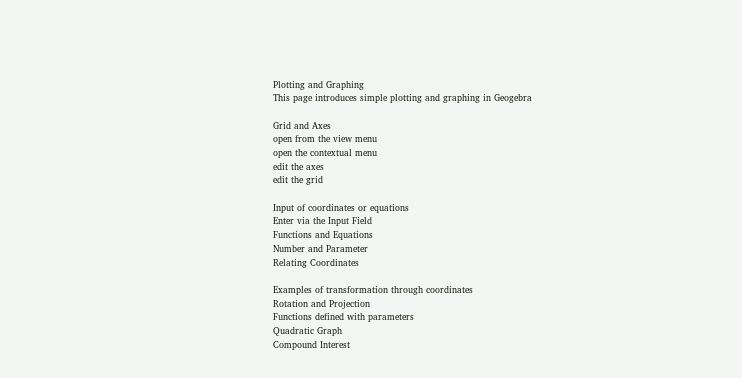Plotting and Graphing
This page introduces simple plotting and graphing in Geogebra

Grid and Axes
open from the view menu
open the contextual menu
edit the axes
edit the grid

Input of coordinates or equations
Enter via the Input Field
Functions and Equations
Number and Parameter
Relating Coordinates

Examples of transformation through coordinates
Rotation and Projection
Functions defined with parameters
Quadratic Graph
Compound Interest